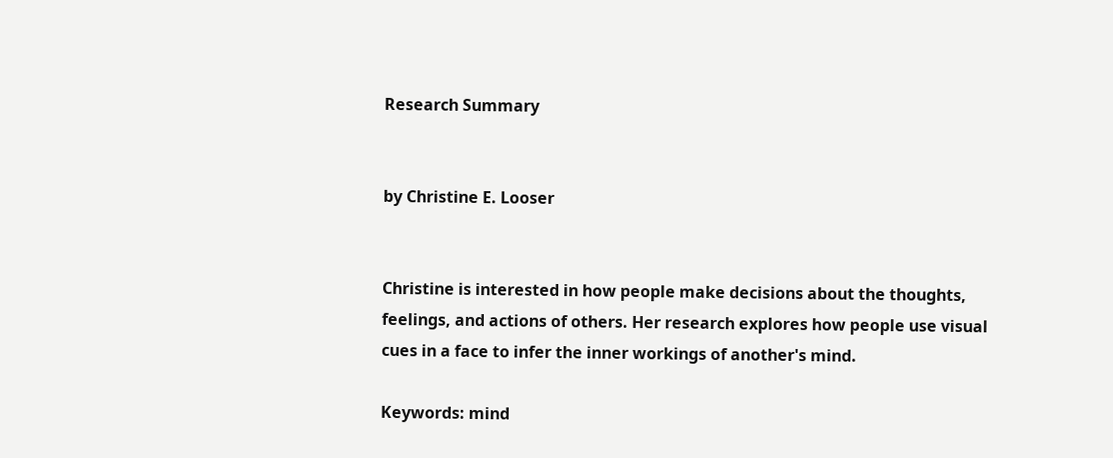Research Summary


by Christine E. Looser


Christine is interested in how people make decisions about the thoughts, feelings, and actions of others. Her research explores how people use visual cues in a face to infer the inner workings of another's mind.

Keywords: mind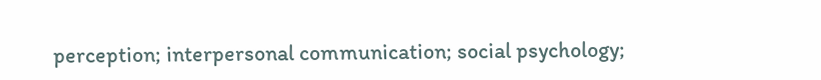perception; interpersonal communication; social psychology;